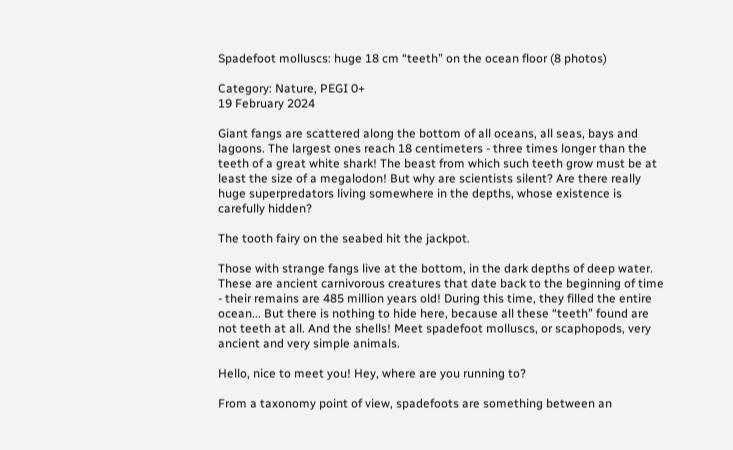Spadefoot molluscs: huge 18 cm “teeth” on the ocean floor (8 photos)

Category: Nature, PEGI 0+
19 February 2024

Giant fangs are scattered along the bottom of all oceans, all seas, bays and lagoons. The largest ones reach 18 centimeters - three times longer than the teeth of a great white shark! The beast from which such teeth grow must be at least the size of a megalodon! But why are scientists silent? Are there really huge superpredators living somewhere in the depths, whose existence is carefully hidden?

The tooth fairy on the seabed hit the jackpot.

Those with strange fangs live at the bottom, in the dark depths of deep water. These are ancient carnivorous creatures that date back to the beginning of time - their remains are 485 million years old! During this time, they filled the entire ocean... But there is nothing to hide here, because all these “teeth” found are not teeth at all. And the shells! Meet spadefoot molluscs, or scaphopods, very ancient and very simple animals.

Hello, nice to meet you! Hey, where are you running to?

From a taxonomy point of view, spadefoots are something between an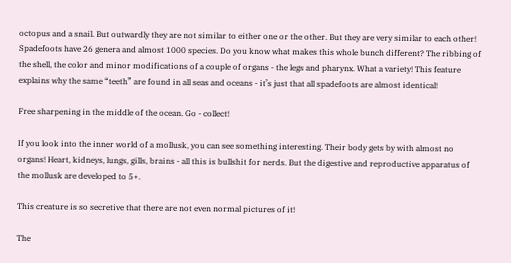octopus and a snail. But outwardly they are not similar to either one or the other. But they are very similar to each other! Spadefoots have 26 genera and almost 1000 species. Do you know what makes this whole bunch different? The ribbing of the shell, the color and minor modifications of a couple of organs - the legs and pharynx. What a variety! This feature explains why the same “teeth” are found in all seas and oceans - it’s just that all spadefoots are almost identical!

Free sharpening in the middle of the ocean. Go - collect!

If you look into the inner world of a mollusk, you can see something interesting. Their body gets by with almost no organs! Heart, kidneys, lungs, gills, brains - all this is bullshit for nerds. But the digestive and reproductive apparatus of the mollusk are developed to 5+.

This creature is so secretive that there are not even normal pictures of it!

The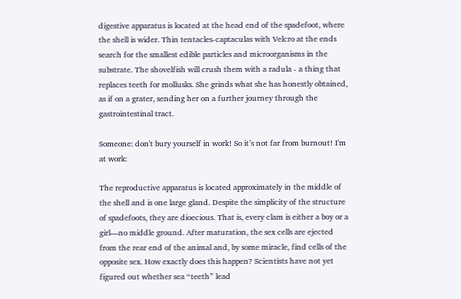digestive apparatus is located at the head end of the spadefoot, where the shell is wider. Thin tentacles-captaculas with Velcro at the ends search for the smallest edible particles and microorganisms in the substrate. The shovelfish will crush them with a radula - a thing that replaces teeth for mollusks. She grinds what she has honestly obtained, as if on a grater, sending her on a further journey through the gastrointestinal tract.

Someone: don't bury yourself in work! So it’s not far from burnout! I'm at work:

The reproductive apparatus is located approximately in the middle of the shell and is one large gland. Despite the simplicity of the structure of spadefoots, they are dioecious. That is, every clam is either a boy or a girl—no middle ground. After maturation, the sex cells are ejected from the rear end of the animal and, by some miracle, find cells of the opposite sex. How exactly does this happen? Scientists have not yet figured out whether sea “teeth” lead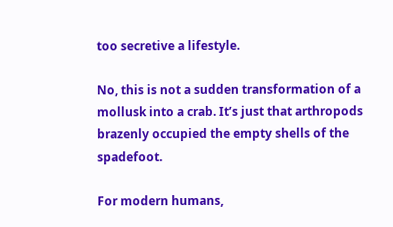too secretive a lifestyle.

No, this is not a sudden transformation of a mollusk into a crab. It’s just that arthropods brazenly occupied the empty shells of the spadefoot.

For modern humans,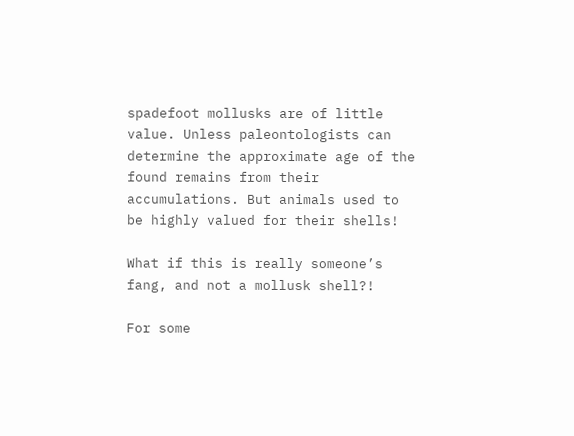spadefoot mollusks are of little value. Unless paleontologists can determine the approximate age of the found remains from their accumulations. But animals used to be highly valued for their shells!

What if this is really someone’s fang, and not a mollusk shell?!

For some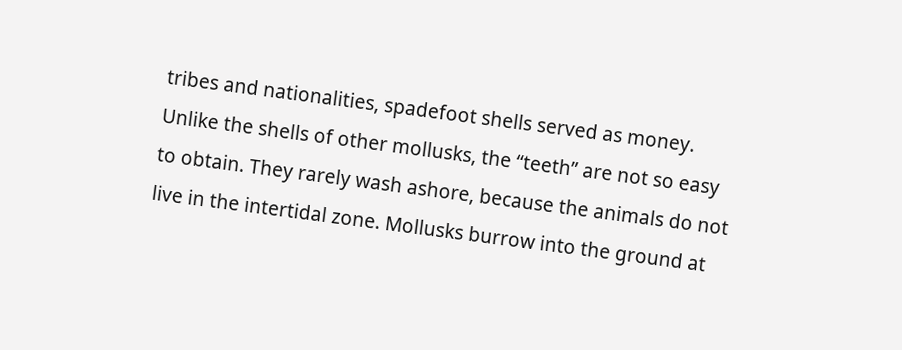tribes and nationalities, spadefoot shells served as money. Unlike the shells of other mollusks, the “teeth” are not so easy to obtain. They rarely wash ashore, because the animals do not live in the intertidal zone. Mollusks burrow into the ground at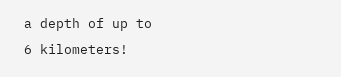a depth of up to 6 kilometers!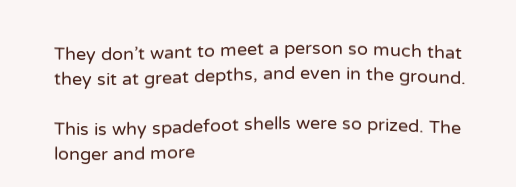They don’t want to meet a person so much that they sit at great depths, and even in the ground.

This is why spadefoot shells were so prized. The longer and more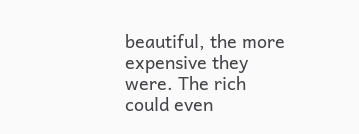beautiful, the more expensive they were. The rich could even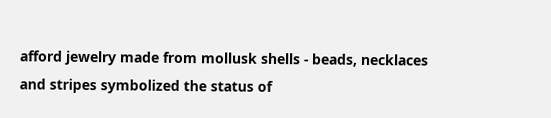afford jewelry made from mollusk shells - beads, necklaces and stripes symbolized the status of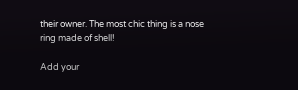their owner. The most chic thing is a nose ring made of shell!

Add your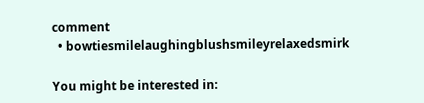comment
  • bowtiesmilelaughingblushsmileyrelaxedsmirk

You might be interested in: